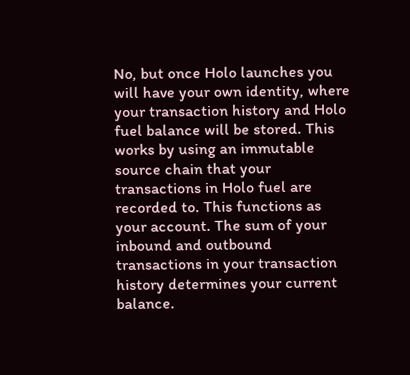No, but once Holo launches you will have your own identity, where your transaction history and Holo fuel balance will be stored. This works by using an immutable source chain that your transactions in Holo fuel are recorded to. This functions as your account. The sum of your inbound and outbound transactions in your transaction history determines your current balance.